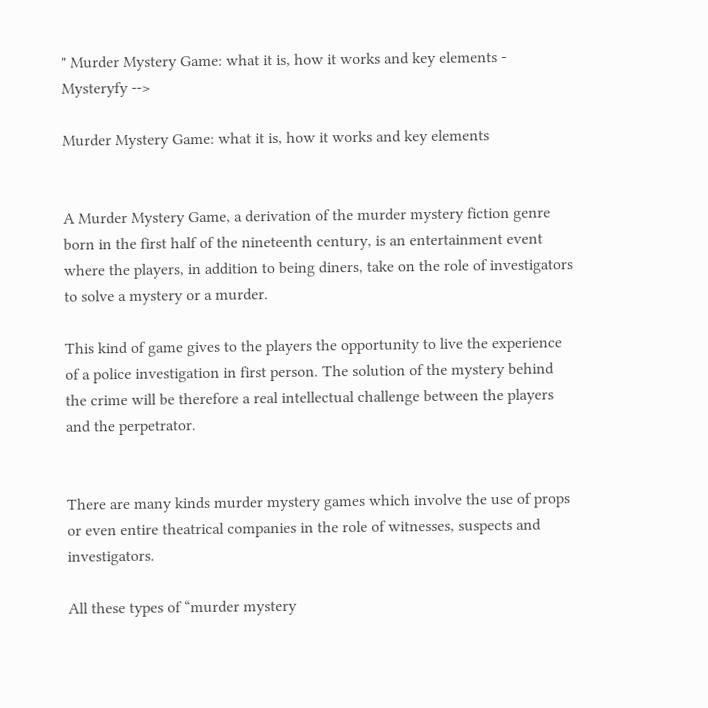" Murder Mystery Game: what it is, how it works and key elements - Mysteryfy -->

Murder Mystery Game: what it is, how it works and key elements


A Murder Mystery Game, a derivation of the murder mystery fiction genre born in the first half of the nineteenth century, is an entertainment event where the players, in addition to being diners, take on the role of investigators to solve a mystery or a murder.

This kind of game gives to the players the opportunity to live the experience of a police investigation in first person. The solution of the mystery behind the crime will be therefore a real intellectual challenge between the players and the perpetrator.


There are many kinds murder mystery games which involve the use of props or even entire theatrical companies in the role of witnesses, suspects and investigators.

All these types of “murder mystery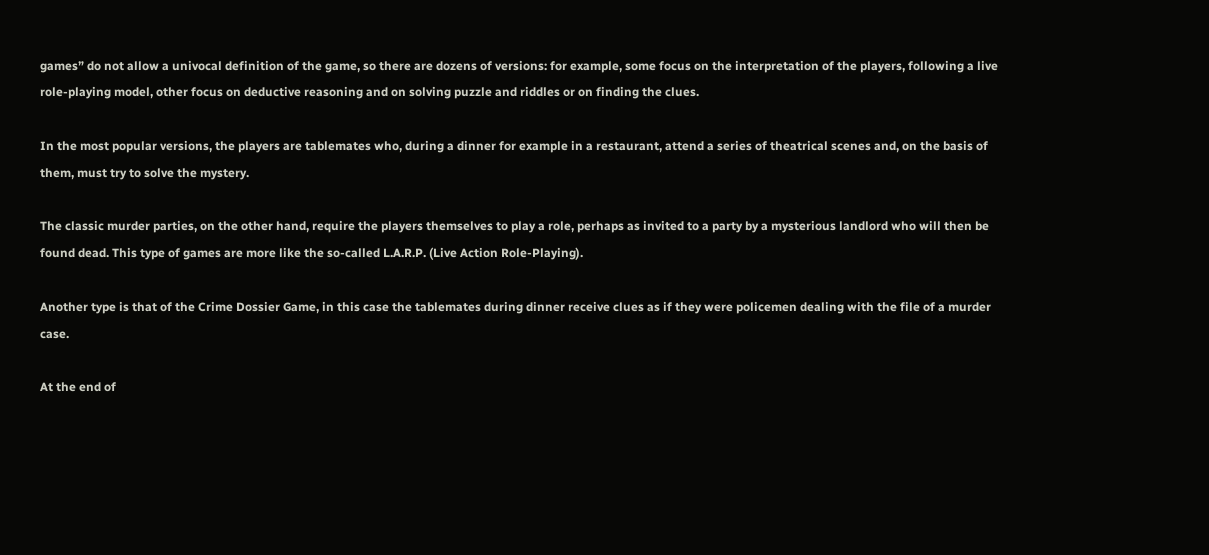games” do not allow a univocal definition of the game, so there are dozens of versions: for example, some focus on the interpretation of the players, following a live role-playing model, other focus on deductive reasoning and on solving puzzle and riddles or on finding the clues.

In the most popular versions, the players are tablemates who, during a dinner for example in a restaurant, attend a series of theatrical scenes and, on the basis of them, must try to solve the mystery.

The classic murder parties, on the other hand, require the players themselves to play a role, perhaps as invited to a party by a mysterious landlord who will then be found dead. This type of games are more like the so-called L.A.R.P. (Live Action Role-Playing).

Another type is that of the Crime Dossier Game, in this case the tablemates during dinner receive clues as if they were policemen dealing with the file of a murder case.

At the end of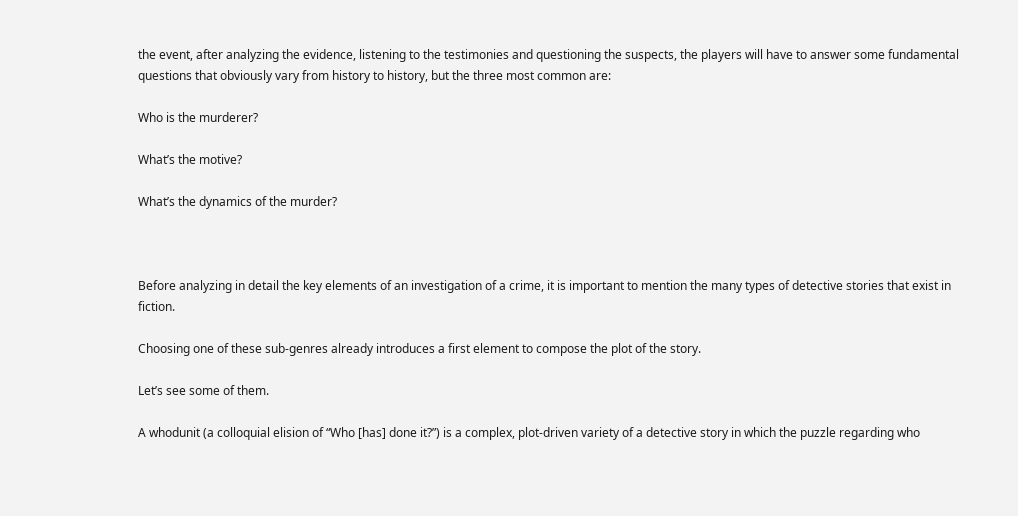the event, after analyzing the evidence, listening to the testimonies and questioning the suspects, the players will have to answer some fundamental questions that obviously vary from history to history, but the three most common are:

Who is the murderer?

What’s the motive?

What’s the dynamics of the murder?



Before analyzing in detail the key elements of an investigation of a crime, it is important to mention the many types of detective stories that exist in fiction.

Choosing one of these sub-genres already introduces a first element to compose the plot of the story.

Let’s see some of them.

A whodunit (a colloquial elision of “Who [has] done it?”) is a complex, plot-driven variety of a detective story in which the puzzle regarding who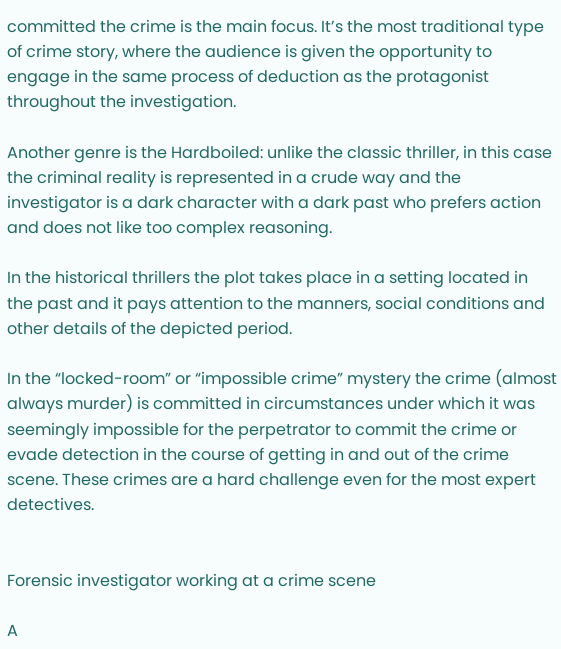committed the crime is the main focus. It’s the most traditional type of crime story, where the audience is given the opportunity to engage in the same process of deduction as the protagonist throughout the investigation.

Another genre is the Hardboiled: unlike the classic thriller, in this case the criminal reality is represented in a crude way and the investigator is a dark character with a dark past who prefers action and does not like too complex reasoning.

In the historical thrillers the plot takes place in a setting located in the past and it pays attention to the manners, social conditions and other details of the depicted period.

In the “locked-room” or “impossible crime” mystery the crime (almost always murder) is committed in circumstances under which it was seemingly impossible for the perpetrator to commit the crime or evade detection in the course of getting in and out of the crime scene. These crimes are a hard challenge even for the most expert detectives.


Forensic investigator working at a crime scene

A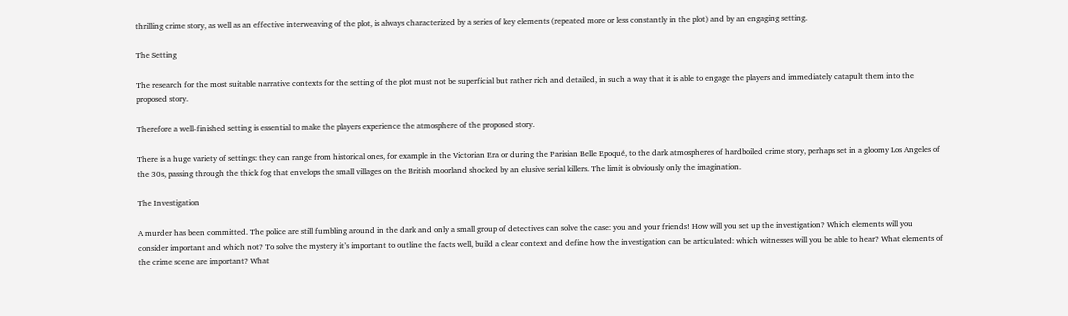thrilling crime story, as well as an effective interweaving of the plot, is always characterized by a series of key elements (repeated more or less constantly in the plot) and by an engaging setting.

The Setting

The research for the most suitable narrative contexts for the setting of the plot must not be superficial but rather rich and detailed, in such a way that it is able to engage the players and immediately catapult them into the proposed story.

Therefore a well-finished setting is essential to make the players experience the atmosphere of the proposed story.

There is a huge variety of settings: they can range from historical ones, for example in the Victorian Era or during the Parisian Belle Epoqué, to the dark atmospheres of hardboiled crime story, perhaps set in a gloomy Los Angeles of the 30s, passing through the thick fog that envelops the small villages on the British moorland shocked by an elusive serial killers. The limit is obviously only the imagination.

The Investigation

A murder has been committed. The police are still fumbling around in the dark and only a small group of detectives can solve the case: you and your friends! How will you set up the investigation? Which elements will you consider important and which not? To solve the mystery it’s important to outline the facts well, build a clear context and define how the investigation can be articulated: which witnesses will you be able to hear? What elements of the crime scene are important? What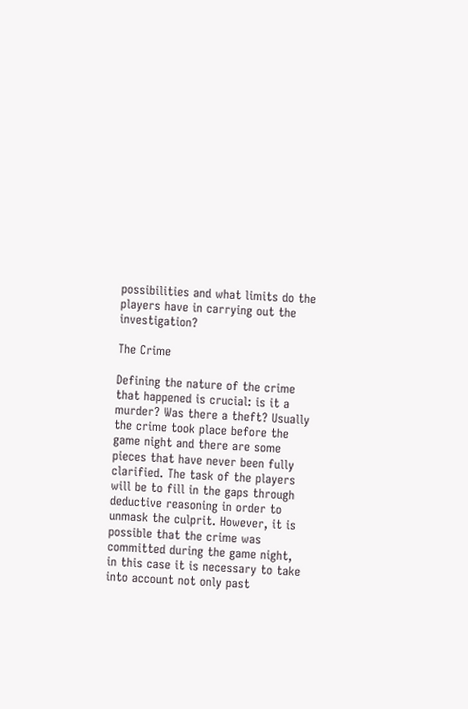possibilities and what limits do the players have in carrying out the investigation?

The Crime

Defining the nature of the crime that happened is crucial: is it a murder? Was there a theft? Usually the crime took place before the game night and there are some pieces that have never been fully clarified. The task of the players will be to fill in the gaps through deductive reasoning in order to unmask the culprit. However, it is possible that the crime was committed during the game night, in this case it is necessary to take into account not only past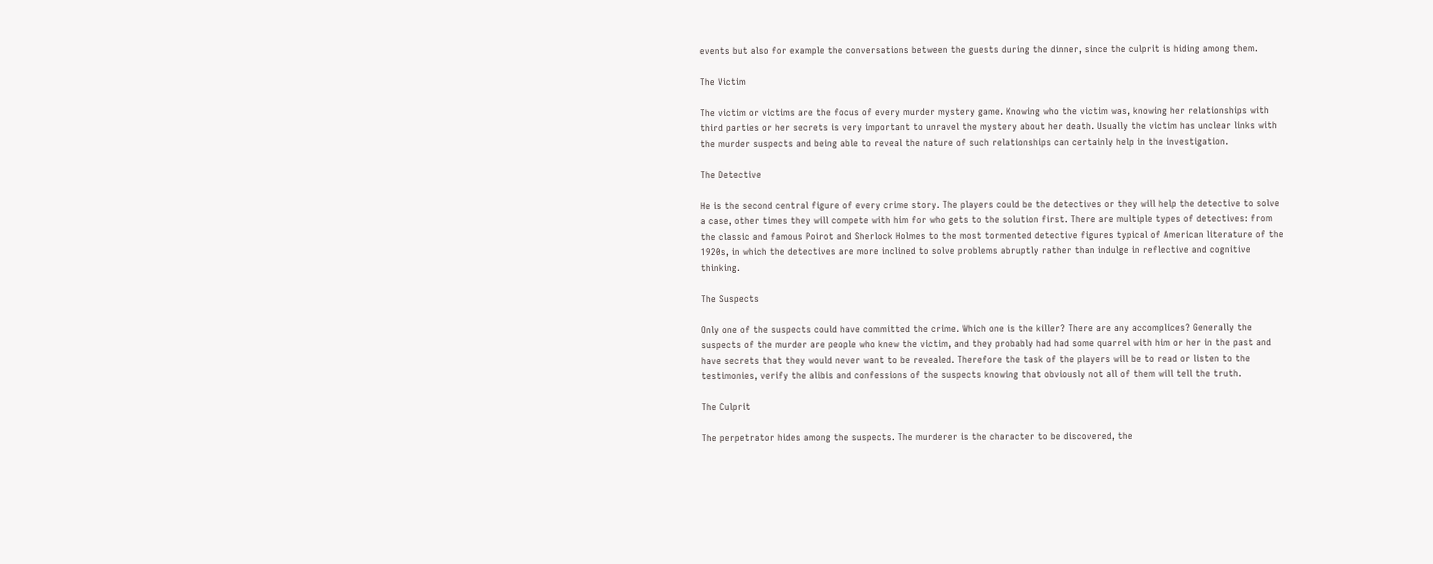events but also for example the conversations between the guests during the dinner, since the culprit is hiding among them.

The Victim

The victim or victims are the focus of every murder mystery game. Knowing who the victim was, knowing her relationships with third parties or her secrets is very important to unravel the mystery about her death. Usually the victim has unclear links with the murder suspects and being able to reveal the nature of such relationships can certainly help in the investigation.

The Detective

He is the second central figure of every crime story. The players could be the detectives or they will help the detective to solve a case, other times they will compete with him for who gets to the solution first. There are multiple types of detectives: from the classic and famous Poirot and Sherlock Holmes to the most tormented detective figures typical of American literature of the 1920s, in which the detectives are more inclined to solve problems abruptly rather than indulge in reflective and cognitive thinking.

The Suspects

Only one of the suspects could have committed the crime. Which one is the killer? There are any accomplices? Generally the suspects of the murder are people who knew the victim, and they probably had had some quarrel with him or her in the past and have secrets that they would never want to be revealed. Therefore the task of the players will be to read or listen to the testimonies, verify the alibis and confessions of the suspects knowing that obviously not all of them will tell the truth.

The Culprit

The perpetrator hides among the suspects. The murderer is the character to be discovered, the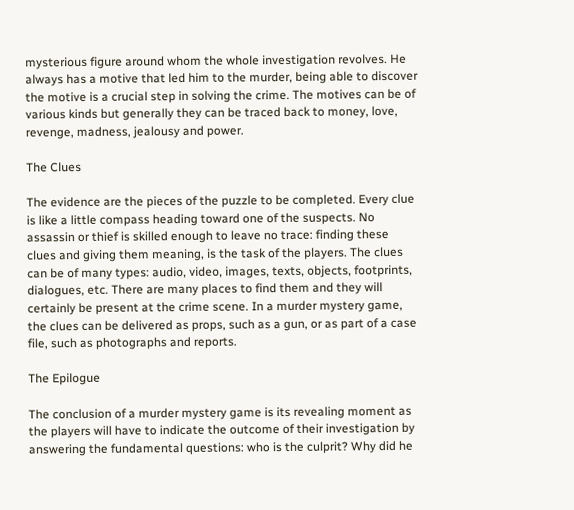mysterious figure around whom the whole investigation revolves. He always has a motive that led him to the murder, being able to discover the motive is a crucial step in solving the crime. The motives can be of various kinds but generally they can be traced back to money, love, revenge, madness, jealousy and power.

The Clues

The evidence are the pieces of the puzzle to be completed. Every clue is like a little compass heading toward one of the suspects. No assassin or thief is skilled enough to leave no trace: finding these clues and giving them meaning, is the task of the players. The clues can be of many types: audio, video, images, texts, objects, footprints, dialogues, etc. There are many places to find them and they will certainly be present at the crime scene. In a murder mystery game, the clues can be delivered as props, such as a gun, or as part of a case file, such as photographs and reports.

The Epilogue

The conclusion of a murder mystery game is its revealing moment as the players will have to indicate the outcome of their investigation by answering the fundamental questions: who is the culprit? Why did he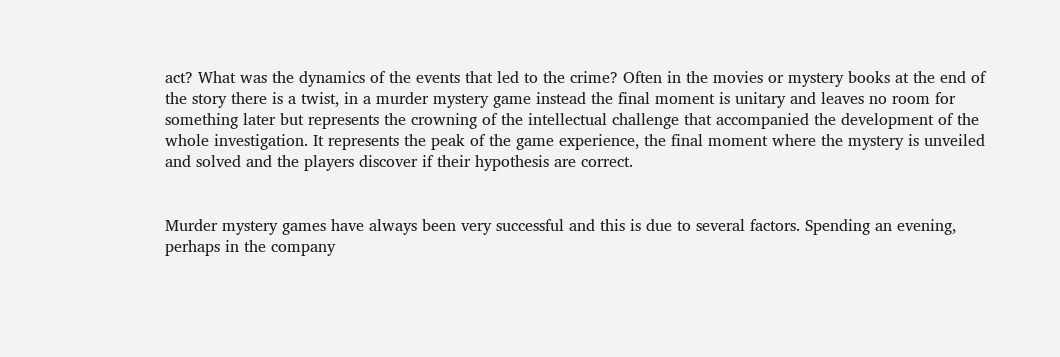act? What was the dynamics of the events that led to the crime? Often in the movies or mystery books at the end of the story there is a twist, in a murder mystery game instead the final moment is unitary and leaves no room for something later but represents the crowning of the intellectual challenge that accompanied the development of the whole investigation. It represents the peak of the game experience, the final moment where the mystery is unveiled and solved and the players discover if their hypothesis are correct.


Murder mystery games have always been very successful and this is due to several factors. Spending an evening, perhaps in the company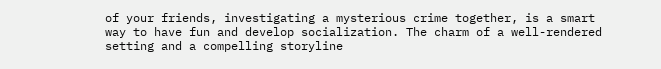of your friends, investigating a mysterious crime together, is a smart way to have fun and develop socialization. The charm of a well-rendered setting and a compelling storyline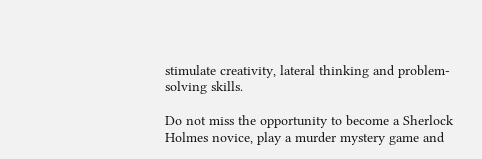stimulate creativity, lateral thinking and problem-solving skills.

Do not miss the opportunity to become a Sherlock Holmes novice, play a murder mystery game and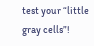test your “little gray cells”!